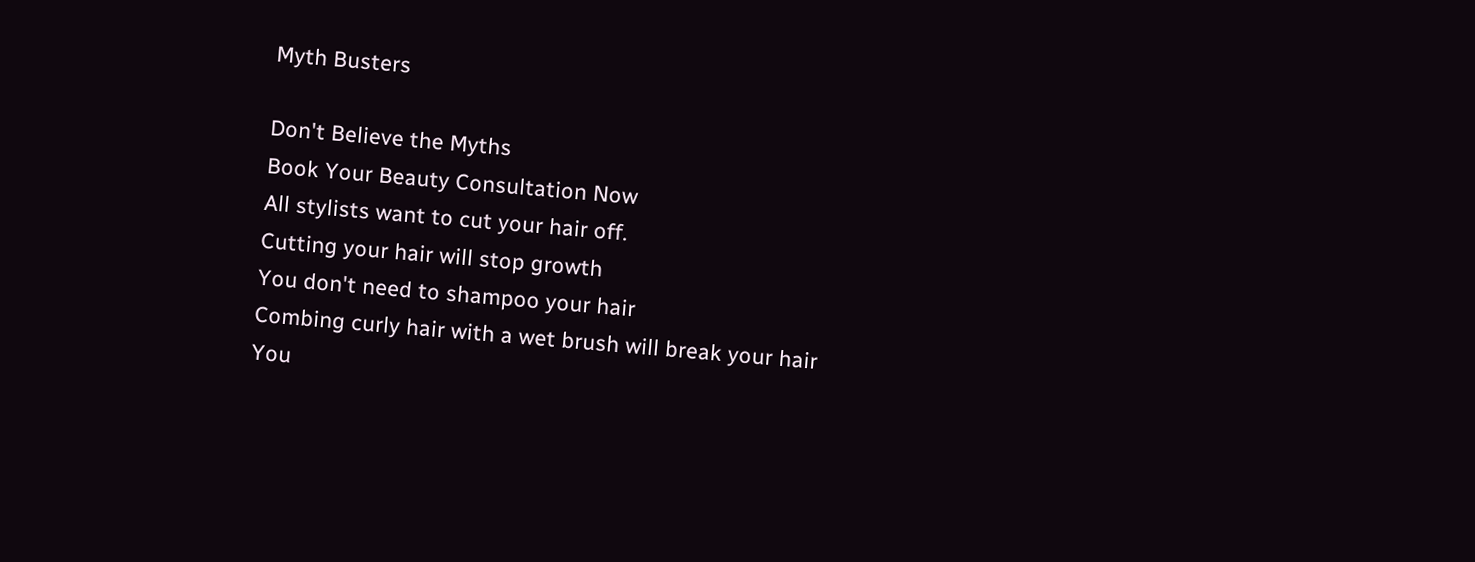Myth Busters

Don't Believe the Myths
Book Your Beauty Consultation Now
All stylists want to cut your hair off.
Cutting your hair will stop growth
You don't need to shampoo your hair
Combing curly hair with a wet brush will break your hair
You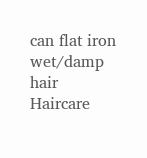can flat iron wet/damp hair
Haircare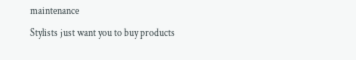maintenance
Stylists just want you to buy products